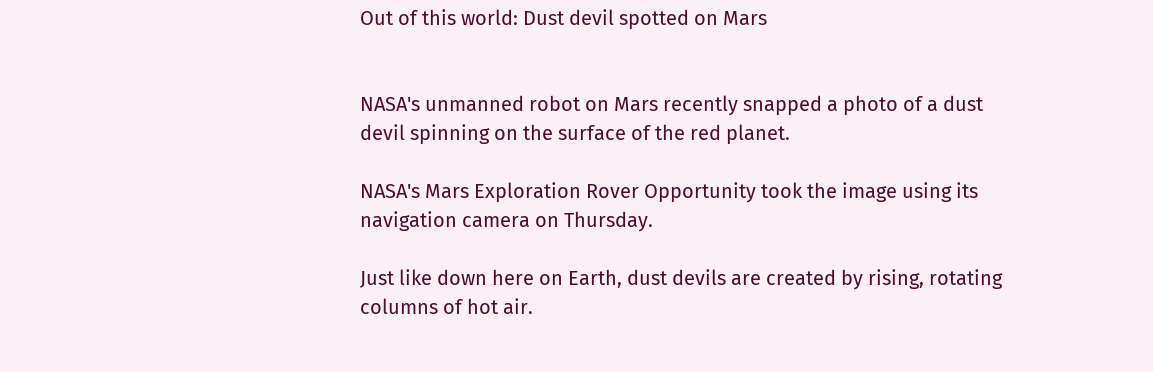Out of this world: Dust devil spotted on Mars


NASA's unmanned robot on Mars recently snapped a photo of a dust devil spinning on the surface of the red planet.

NASA's Mars Exploration Rover Opportunity took the image using its navigation camera on Thursday.

Just like down here on Earth, dust devils are created by rising, rotating columns of hot air.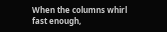When the columns whirl fast enough,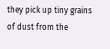they pick up tiny grains of dust from the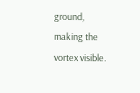ground, making the vortex visible.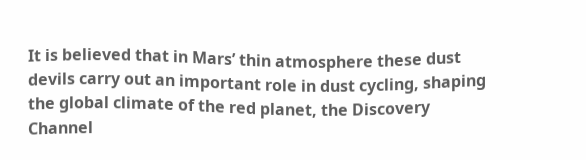It is believed that in Mars’ thin atmosphere these dust devils carry out an important role in dust cycling, shaping the global climate of the red planet, the Discovery Channel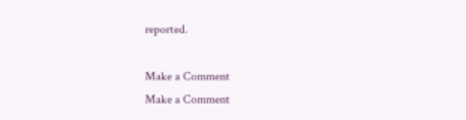reported.

Make a Comment
Make a Comment